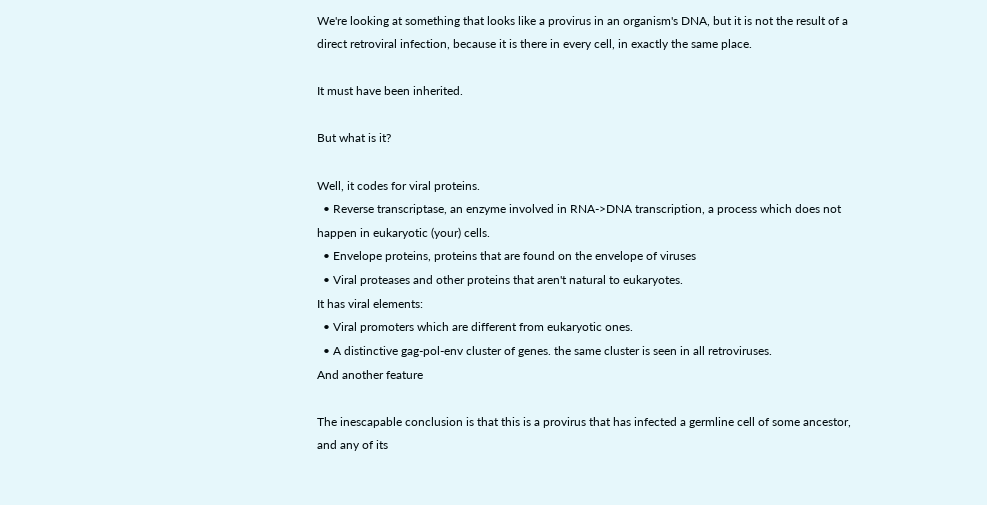We're looking at something that looks like a provirus in an organism's DNA, but it is not the result of a direct retroviral infection, because it is there in every cell, in exactly the same place.

It must have been inherited.

But what is it?

Well, it codes for viral proteins.
  • Reverse transcriptase, an enzyme involved in RNA->DNA transcription, a process which does not happen in eukaryotic (your) cells.
  • Envelope proteins, proteins that are found on the envelope of viruses
  • Viral proteases and other proteins that aren't natural to eukaryotes.
It has viral elements:
  • Viral promoters which are different from eukaryotic ones.
  • A distinctive gag-pol-env cluster of genes. the same cluster is seen in all retroviruses.
And another feature

The inescapable conclusion is that this is a provirus that has infected a germline cell of some ancestor, and any of its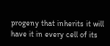progeny that inherits it will have it in every cell of its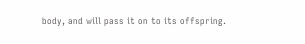body, and will pass it on to its offspring.